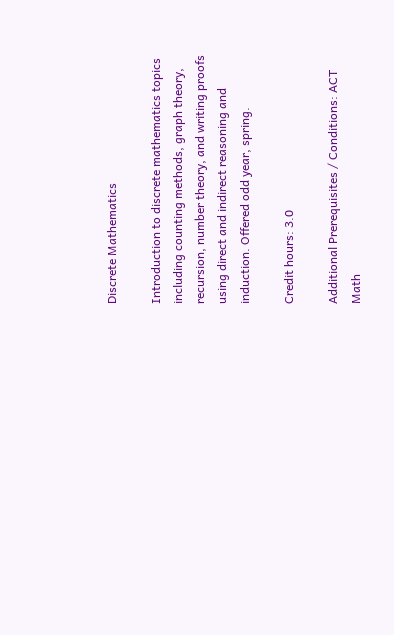Discrete Mathematics

Introduction to discrete mathematics topics including counting methods, graph theory, recursion, number theory, and writing proofs using direct and indirect reasoning and induction. Offered odd year, spring.

Credit hours: 3.0

Additional Prerequisites / Conditions: ACT Math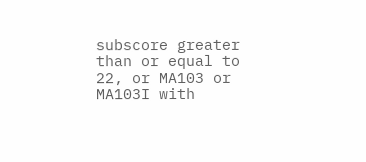subscore greater than or equal to 22, or MA103 or MA103I with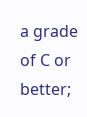a grade of C or better;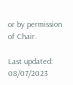or by permission of Chair.

Last updated: 08/07/2023